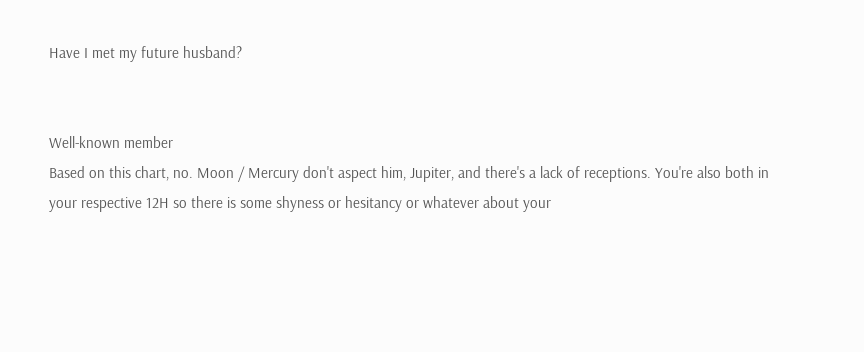Have I met my future husband?


Well-known member
Based on this chart, no. Moon / Mercury don't aspect him, Jupiter, and there's a lack of receptions. You're also both in your respective 12H so there is some shyness or hesitancy or whatever about your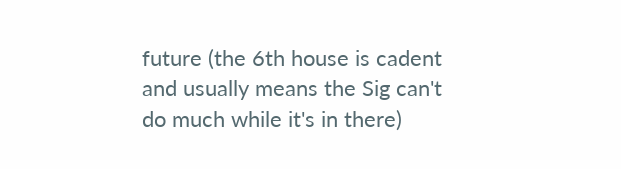future (the 6th house is cadent and usually means the Sig can't do much while it's in there)